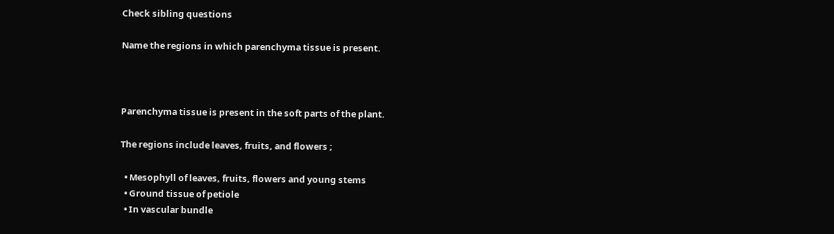Check sibling questions

Name the regions in which parenchyma tissue is present.



Parenchyma tissue is present in the soft parts of the plant.

The regions include leaves, fruits, and flowers ;

  • Mesophyll of leaves, fruits, flowers and young stems
  • Ground tissue of petiole
  • In vascular bundle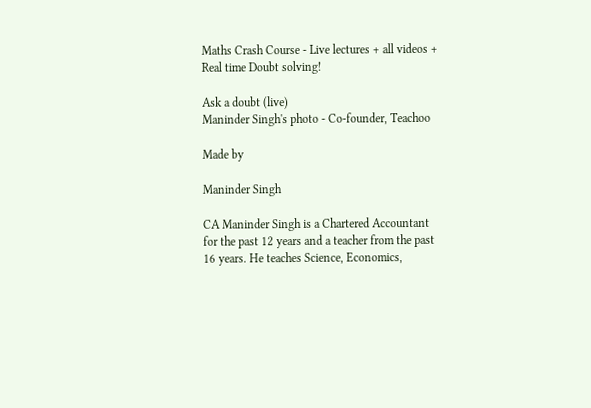Maths Crash Course - Live lectures + all videos + Real time Doubt solving!

Ask a doubt (live)
Maninder Singh's photo - Co-founder, Teachoo

Made by

Maninder Singh

CA Maninder Singh is a Chartered Accountant for the past 12 years and a teacher from the past 16 years. He teaches Science, Economics,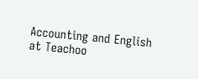Accounting and English at Teachoo